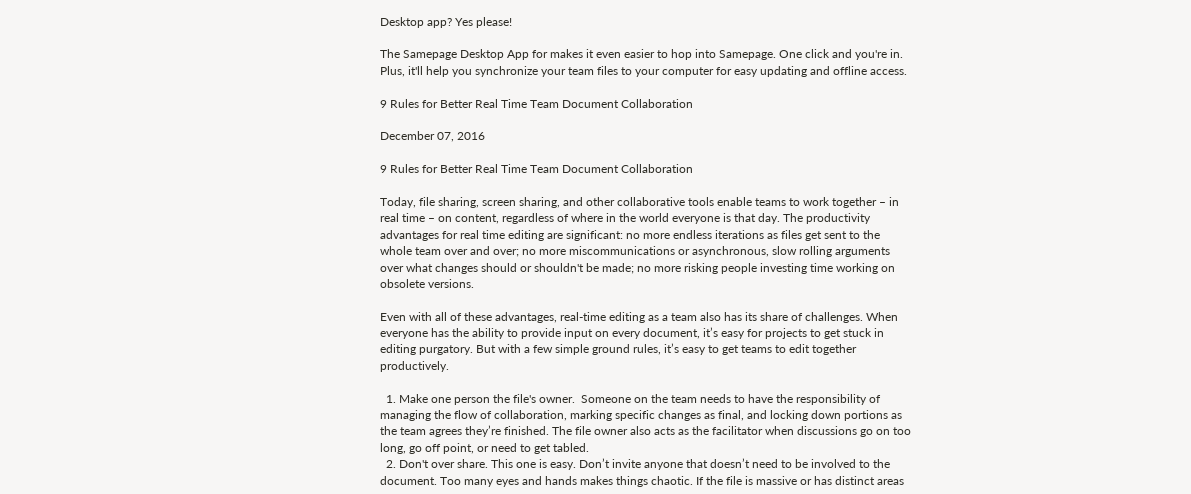Desktop app? Yes please!

The Samepage Desktop App for makes it even easier to hop into Samepage. One click and you're in. Plus, it'll help you synchronize your team files to your computer for easy updating and offline access.

9 Rules for Better Real Time Team Document Collaboration

December 07, 2016

9 Rules for Better Real Time Team Document Collaboration

Today, file sharing, screen sharing, and other collaborative tools enable teams to work together – in real time – on content, regardless of where in the world everyone is that day. The productivity advantages for real time editing are significant: no more endless iterations as files get sent to the whole team over and over; no more miscommunications or asynchronous, slow rolling arguments over what changes should or shouldn't be made; no more risking people investing time working on obsolete versions.

Even with all of these advantages, real-time editing as a team also has its share of challenges. When everyone has the ability to provide input on every document, it’s easy for projects to get stuck in editing purgatory. But with a few simple ground rules, it’s easy to get teams to edit together productively.

  1. Make one person the file's owner.  Someone on the team needs to have the responsibility of managing the flow of collaboration, marking specific changes as final, and locking down portions as the team agrees they’re finished. The file owner also acts as the facilitator when discussions go on too long, go off point, or need to get tabled.
  2. Don't over share. This one is easy. Don’t invite anyone that doesn’t need to be involved to the document. Too many eyes and hands makes things chaotic. If the file is massive or has distinct areas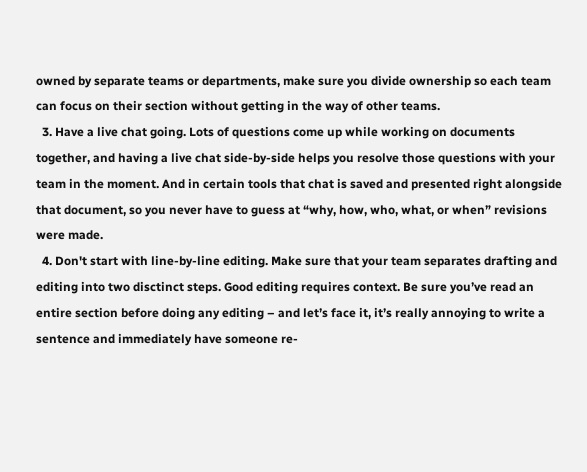owned by separate teams or departments, make sure you divide ownership so each team can focus on their section without getting in the way of other teams.
  3. Have a live chat going. Lots of questions come up while working on documents together, and having a live chat side-by-side helps you resolve those questions with your team in the moment. And in certain tools that chat is saved and presented right alongside that document, so you never have to guess at “why, how, who, what, or when” revisions were made.
  4. Don't start with line-by-line editing. Make sure that your team separates drafting and editing into two disctinct steps. Good editing requires context. Be sure you’ve read an entire section before doing any editing – and let’s face it, it’s really annoying to write a sentence and immediately have someone re-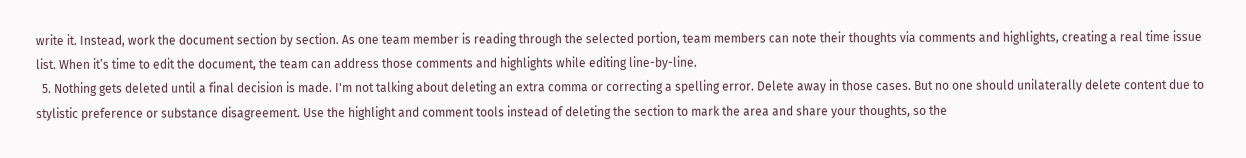write it. Instead, work the document section by section. As one team member is reading through the selected portion, team members can note their thoughts via comments and highlights, creating a real time issue list. When it’s time to edit the document, the team can address those comments and highlights while editing line-by-line.
  5. Nothing gets deleted until a final decision is made. I'm not talking about deleting an extra comma or correcting a spelling error. Delete away in those cases. But no one should unilaterally delete content due to stylistic preference or substance disagreement. Use the highlight and comment tools instead of deleting the section to mark the area and share your thoughts, so the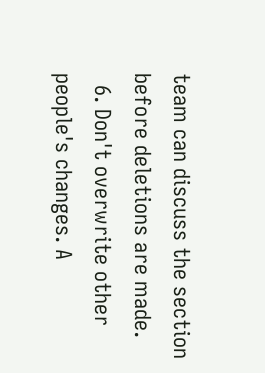team can discuss the section before deletions are made.
  6. Don't overwrite other people's changes. A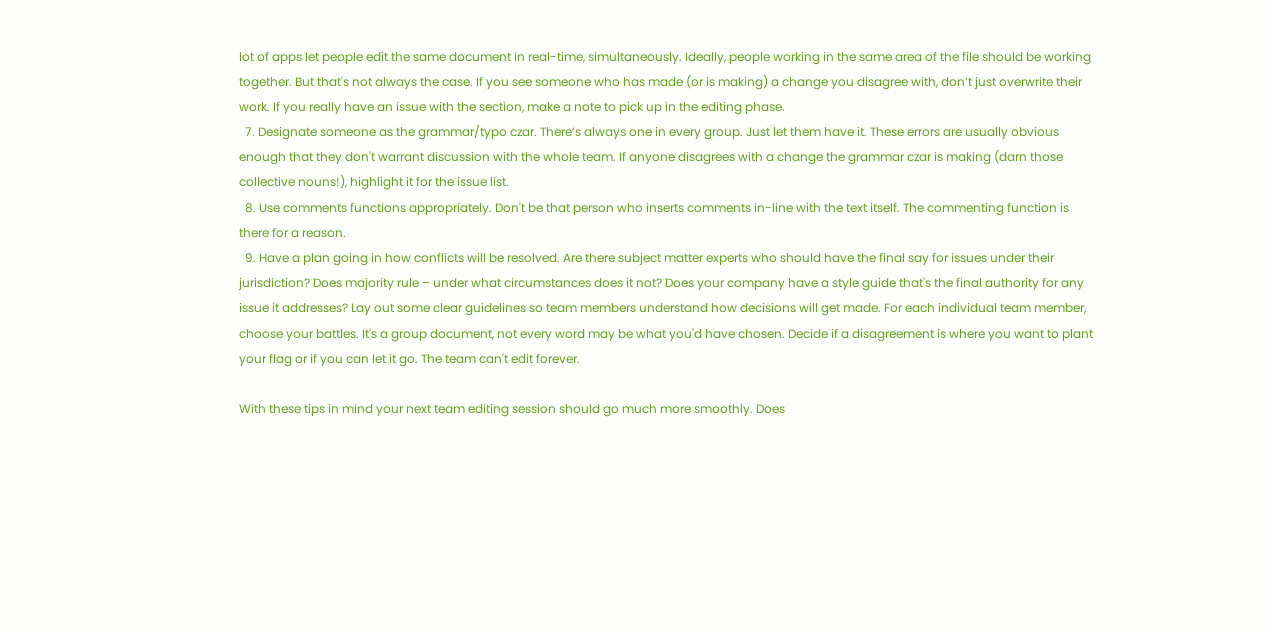lot of apps let people edit the same document in real-time, simultaneously. Ideally, people working in the same area of the file should be working together. But that's not always the case. If you see someone who has made (or is making) a change you disagree with, don’t just overwrite their work. If you really have an issue with the section, make a note to pick up in the editing phase.
  7. Designate someone as the grammar/typo czar. There’s always one in every group. Just let them have it. These errors are usually obvious enough that they don't warrant discussion with the whole team. If anyone disagrees with a change the grammar czar is making (darn those collective nouns!), highlight it for the issue list.
  8. Use comments functions appropriately. Don't be that person who inserts comments in-line with the text itself. The commenting function is there for a reason.
  9. Have a plan going in how conflicts will be resolved. Are there subject matter experts who should have the final say for issues under their jurisdiction? Does majority rule – under what circumstances does it not? Does your company have a style guide that's the final authority for any issue it addresses? Lay out some clear guidelines so team members understand how decisions will get made. For each individual team member, choose your battles. It's a group document, not every word may be what you'd have chosen. Decide if a disagreement is where you want to plant your flag or if you can let it go. The team can't edit forever.

With these tips in mind your next team editing session should go much more smoothly. Does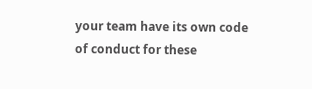your team have its own code of conduct for these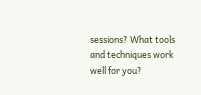sessions? What tools and techniques work well for you?